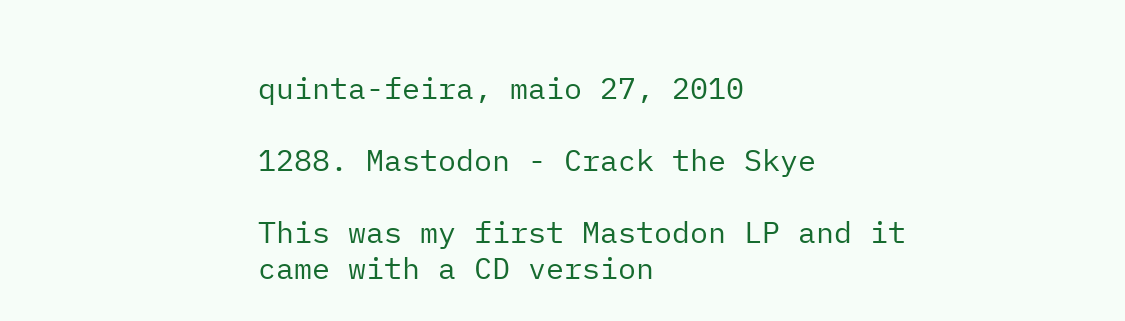quinta-feira, maio 27, 2010

1288. Mastodon - Crack the Skye

This was my first Mastodon LP and it came with a CD version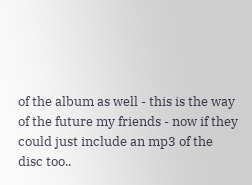of the album as well - this is the way of the future my friends - now if they could just include an mp3 of the disc too..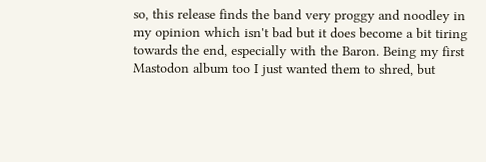so, this release finds the band very proggy and noodley in my opinion which isn't bad but it does become a bit tiring towards the end, especially with the Baron. Being my first Mastodon album too I just wanted them to shred, but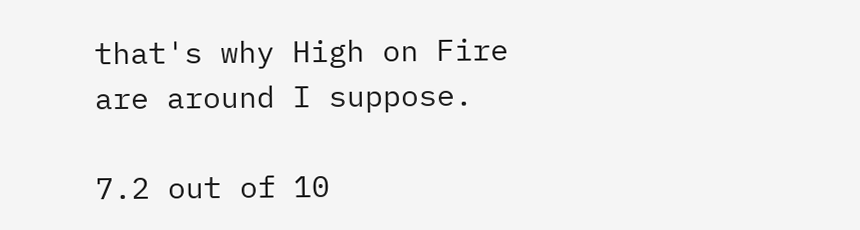that's why High on Fire are around I suppose.

7.2 out of 10